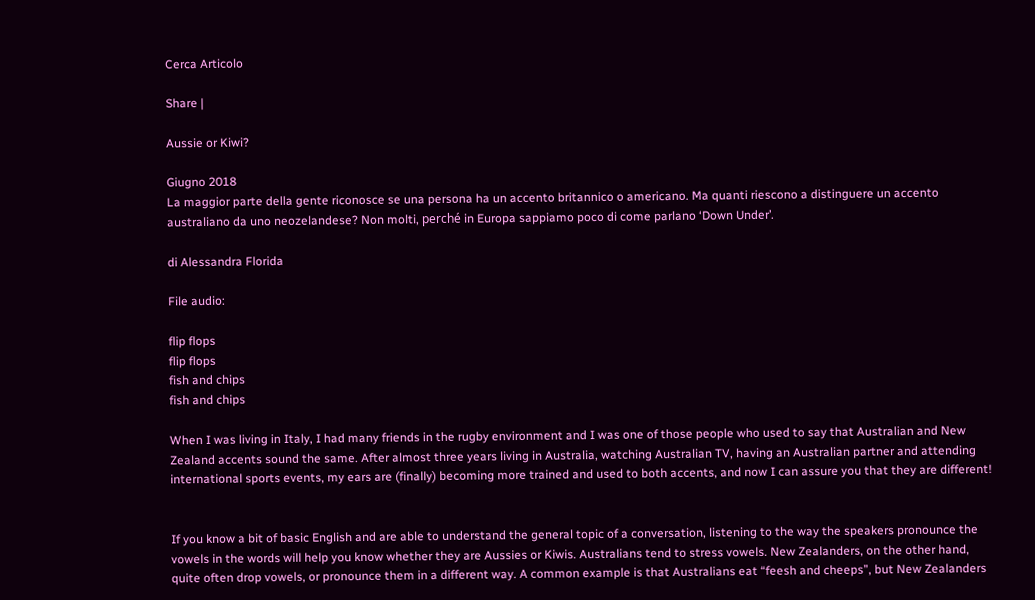Cerca Articolo

Share |

Aussie or Kiwi?

Giugno 2018
La maggior parte della gente riconosce se una persona ha un accento britannico o americano. Ma quanti riescono a distinguere un accento australiano da uno neozelandese? Non molti, perché in Europa sappiamo poco di come parlano ‘Down Under’.

di Alessandra Florida

File audio:

flip flops
flip flops
fish and chips
fish and chips

When I was living in Italy, I had many friends in the rugby environment and I was one of those people who used to say that Australian and New Zealand accents sound the same. After almost three years living in Australia, watching Australian TV, having an Australian partner and attending international sports events, my ears are (finally) becoming more trained and used to both accents, and now I can assure you that they are different!


If you know a bit of basic English and are able to understand the general topic of a conversation, listening to the way the speakers pronounce the vowels in the words will help you know whether they are Aussies or Kiwis. Australians tend to stress vowels. New Zealanders, on the other hand, quite often drop vowels, or pronounce them in a different way. A common example is that Australians eat “feesh and cheeps”, but New Zealanders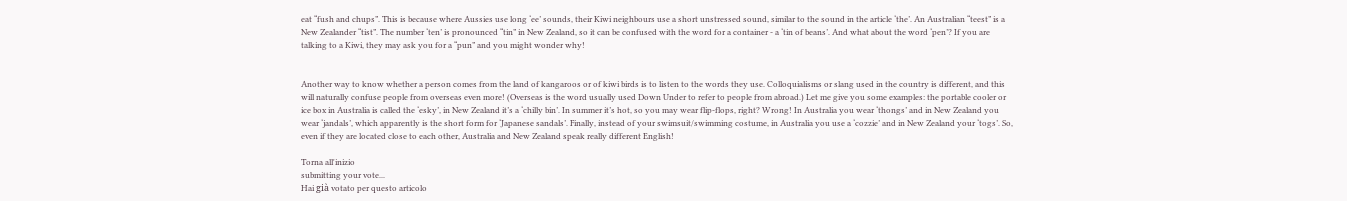eat “fush and chups”. This is because where Aussies use long ‘ee’ sounds, their Kiwi neighbours use a short unstressed sound, similar to the sound in the article ‘the’. An Australian “teest” is a New Zealander “tist”. The number ‘ten’ is pronounced “tin” in New Zealand, so it can be confused with the word for a container - a ‘tin of beans’. And what about the word ‘pen’? If you are talking to a Kiwi, they may ask you for a “pun” and you might wonder why!


Another way to know whether a person comes from the land of kangaroos or of kiwi birds is to listen to the words they use. Colloquialisms or slang used in the country is different, and this will naturally confuse people from overseas even more! (Overseas is the word usually used Down Under to refer to people from abroad.) Let me give you some examples: the portable cooler or ice box in Australia is called the ‘esky’, in New Zealand it’s a ‘chilly bin’. In summer it’s hot, so you may wear flip-flops, right? Wrong! In Australia you wear ‘thongs’ and in New Zealand you wear ‘jandals’, which apparently is the short form for ‘Japanese sandals’. Finally, instead of your swimsuit/swimming costume, in Australia you use a ‘cozzie’ and in New Zealand your ‘togs’. So, even if they are located close to each other, Australia and New Zealand speak really different English!

Torna all'inizio
submitting your vote...
Hai già votato per questo articolo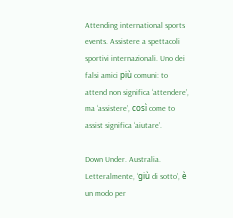Attending international sports events. Assistere a spettacoli sportivi internazionali. Uno dei falsi amici più comuni: to attend non significa ‘attendere’, ma ‘assistere’, così come to assist significa ‘aiutare’.

Down Under. Australia. Letteralmente, ‘giù di sotto’, è un modo per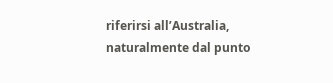riferirsi all’Australia, naturalmente dal punto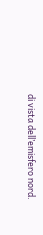di vista dell’emisfero nord.